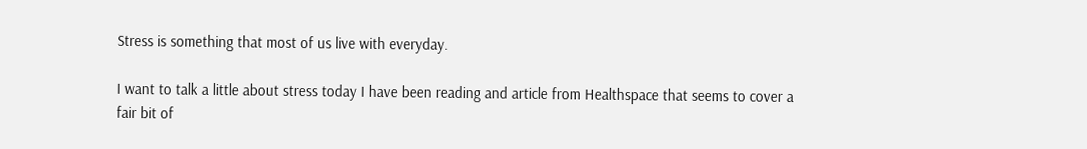Stress is something that most of us live with everyday.

I want to talk a little about stress today I have been reading and article from Healthspace that seems to cover a fair bit of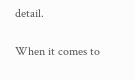detail.

When it comes to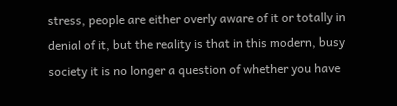stress, people are either overly aware of it or totally in denial of it, but the reality is that in this modern, busy society it is no longer a question of whether you have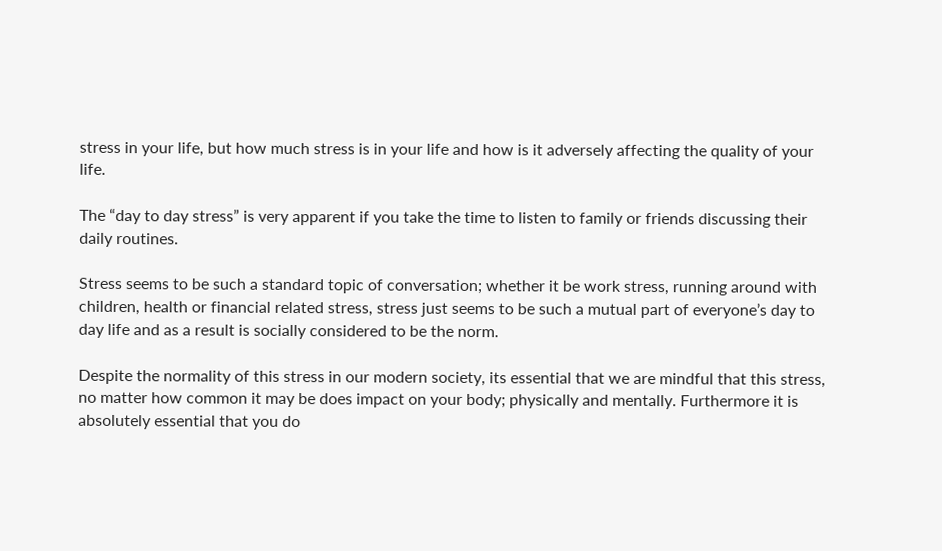stress in your life, but how much stress is in your life and how is it adversely affecting the quality of your life.

The “day to day stress” is very apparent if you take the time to listen to family or friends discussing their daily routines.

Stress seems to be such a standard topic of conversation; whether it be work stress, running around with children, health or financial related stress, stress just seems to be such a mutual part of everyone’s day to day life and as a result is socially considered to be the norm.

Despite the normality of this stress in our modern society, its essential that we are mindful that this stress, no matter how common it may be does impact on your body; physically and mentally. Furthermore it is absolutely essential that you do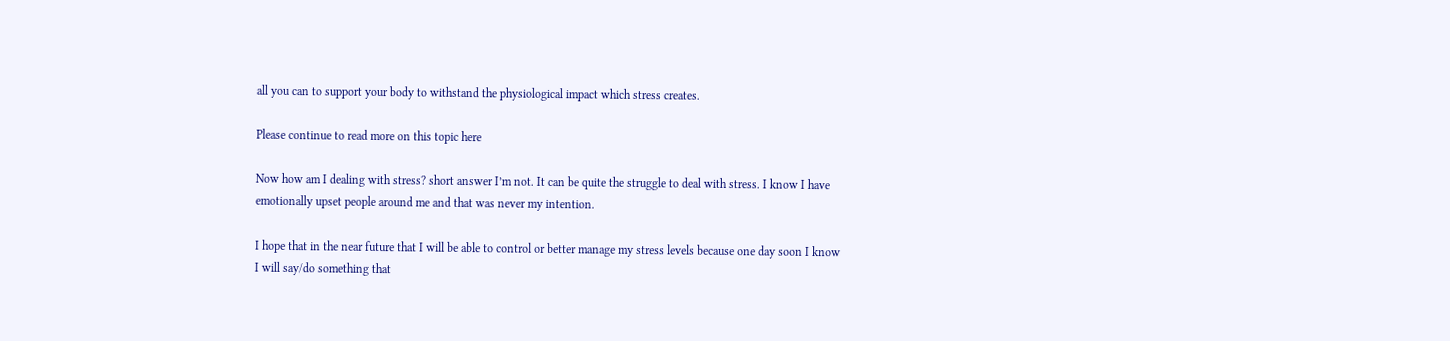all you can to support your body to withstand the physiological impact which stress creates.

Please continue to read more on this topic here

Now how am I dealing with stress? short answer I’m not. It can be quite the struggle to deal with stress. I know I have emotionally upset people around me and that was never my intention.

I hope that in the near future that I will be able to control or better manage my stress levels because one day soon I know I will say/do something that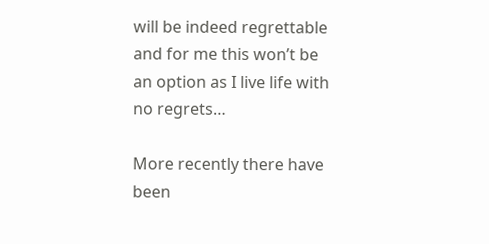will be indeed regrettable and for me this won’t be an option as I live life with no regrets…

More recently there have been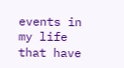events in my life that have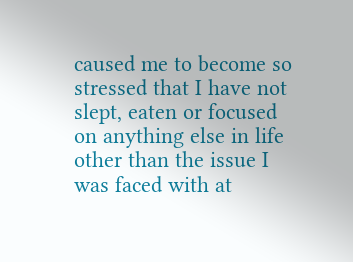caused me to become so stressed that I have not slept, eaten or focused on anything else in life other than the issue I was faced with at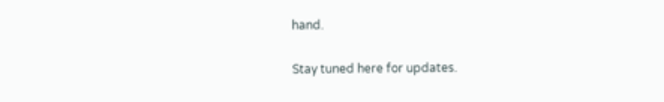hand.

Stay tuned here for updates.